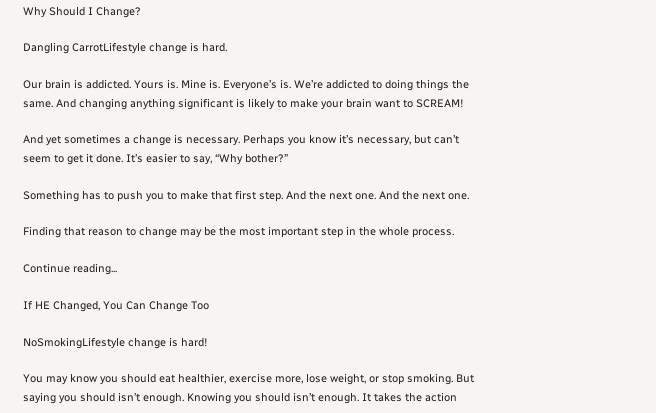Why Should I Change?

Dangling CarrotLifestyle change is hard.

Our brain is addicted. Yours is. Mine is. Everyone’s is. We’re addicted to doing things the same. And changing anything significant is likely to make your brain want to SCREAM!

And yet sometimes a change is necessary. Perhaps you know it’s necessary, but can’t seem to get it done. It’s easier to say, “Why bother?”

Something has to push you to make that first step. And the next one. And the next one.

Finding that reason to change may be the most important step in the whole process.

Continue reading...

If HE Changed, You Can Change Too

NoSmokingLifestyle change is hard!

You may know you should eat healthier, exercise more, lose weight, or stop smoking. But saying you should isn’t enough. Knowing you should isn’t enough. It takes the action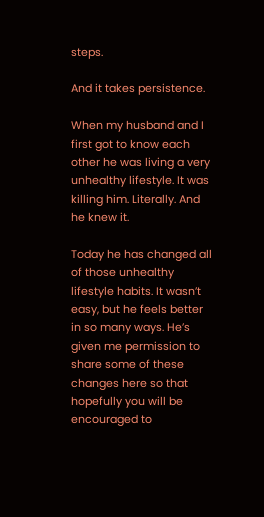steps.

And it takes persistence.

When my husband and I first got to know each other he was living a very unhealthy lifestyle. It was killing him. Literally. And he knew it.

Today he has changed all of those unhealthy lifestyle habits. It wasn’t easy, but he feels better in so many ways. He’s given me permission to share some of these changes here so that hopefully you will be encouraged to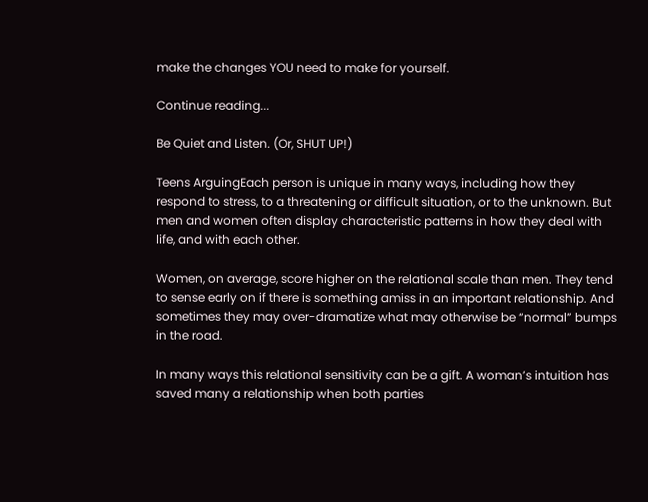make the changes YOU need to make for yourself.

Continue reading...

Be Quiet and Listen. (Or, SHUT UP!)

Teens ArguingEach person is unique in many ways, including how they respond to stress, to a threatening or difficult situation, or to the unknown. But men and women often display characteristic patterns in how they deal with life, and with each other.

Women, on average, score higher on the relational scale than men. They tend to sense early on if there is something amiss in an important relationship. And sometimes they may over-dramatize what may otherwise be “normal” bumps in the road.

In many ways this relational sensitivity can be a gift. A woman’s intuition has saved many a relationship when both parties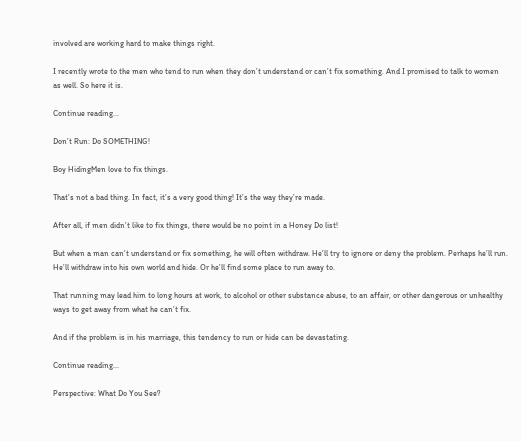involved are working hard to make things right.

I recently wrote to the men who tend to run when they don’t understand or can’t fix something. And I promised to talk to women as well. So here it is.

Continue reading...

Don’t Run: Do SOMETHING!

Boy HidingMen love to fix things.

That’s not a bad thing. In fact, it’s a very good thing! It’s the way they’re made.

After all, if men didn’t like to fix things, there would be no point in a Honey Do list!

But when a man can’t understand or fix something, he will often withdraw. He’ll try to ignore or deny the problem. Perhaps he’ll run. He’ll withdraw into his own world and hide. Or he’ll find some place to run away to.

That running may lead him to long hours at work, to alcohol or other substance abuse, to an affair, or other dangerous or unhealthy ways to get away from what he can’t fix.

And if the problem is in his marriage, this tendency to run or hide can be devastating.

Continue reading...

Perspective: What Do You See?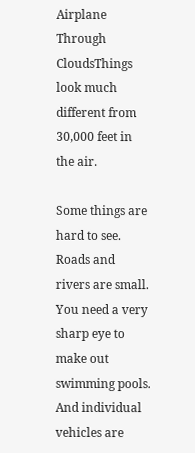Airplane Through CloudsThings look much different from 30,000 feet in the air.

Some things are hard to see. Roads and rivers are small. You need a very sharp eye to make out swimming pools. And individual vehicles are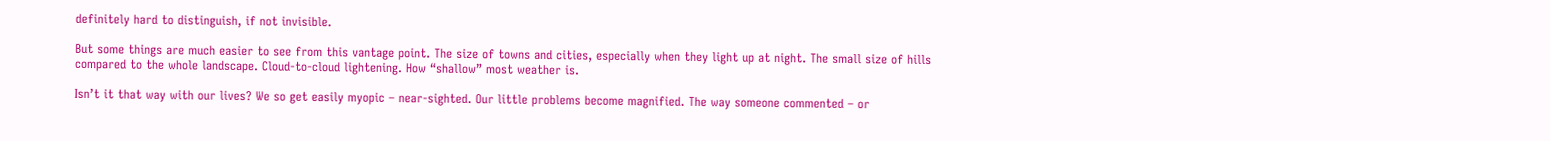definitely hard to distinguish, if not invisible.

But some things are much easier to see from this vantage point. The size of towns and cities, especially when they light up at night. The small size of hills compared to the whole landscape. Cloud-to-cloud lightening. How “shallow” most weather is.

Isn’t it that way with our lives? We so get easily myopic – near-sighted. Our little problems become magnified. The way someone commented – or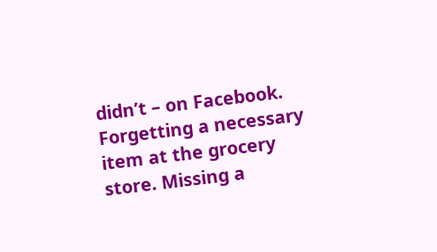didn’t – on Facebook. Forgetting a necessary item at the grocery store. Missing a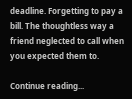deadline. Forgetting to pay a bill. The thoughtless way a friend neglected to call when you expected them to.

Continue reading...